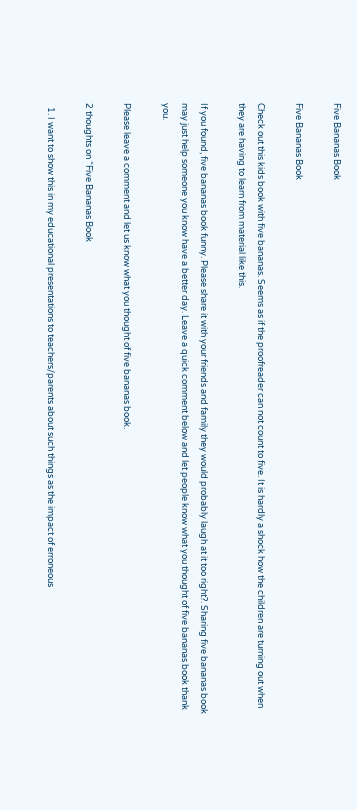Five Bananas Book

Five Bananas Book

Check out this kids book with five bananas. Seems as if the proofreader can not count to five. It is hardly a shock how the children are turning out when they are having to learn from material like this.

If you found, five bananas book funny. Please share it with your friends and family they would probably laugh at it too right?. Sharing five bananas book may just help someone you know have a better day. Leave a quick comment below and let people know what you thought of five bananas book thank you.

Please leave a comment and let us know what you thought of five bananas book.

2 thoughts on “Five Bananas Book

  1. I want to show this in my educational presentations to teachers/parents about such things as the impact of erroneous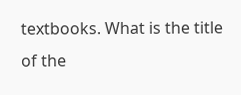textbooks. What is the title of the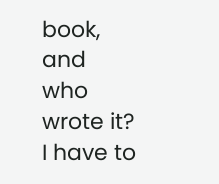book, and who wrote it? I have to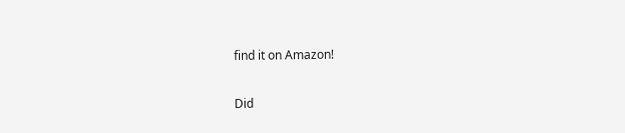find it on Amazon!

Did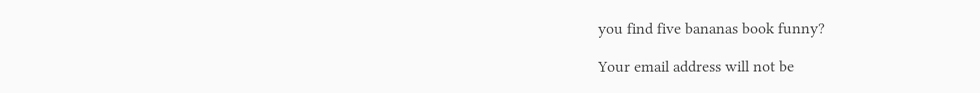you find five bananas book funny?

Your email address will not be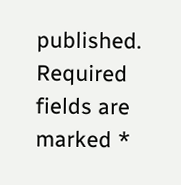published. Required fields are marked *